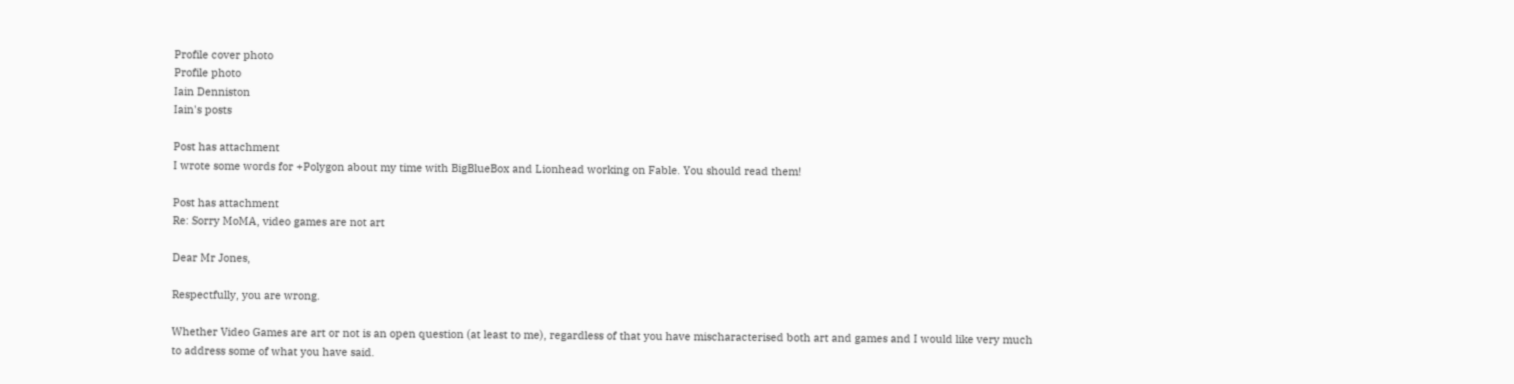Profile cover photo
Profile photo
Iain Denniston
Iain's posts

Post has attachment
I wrote some words for +Polygon about my time with BigBlueBox and Lionhead working on Fable. You should read them!

Post has attachment
Re: Sorry MoMA, video games are not art

Dear Mr Jones,

Respectfully, you are wrong.

Whether Video Games are art or not is an open question (at least to me), regardless of that you have mischaracterised both art and games and I would like very much to address some of what you have said.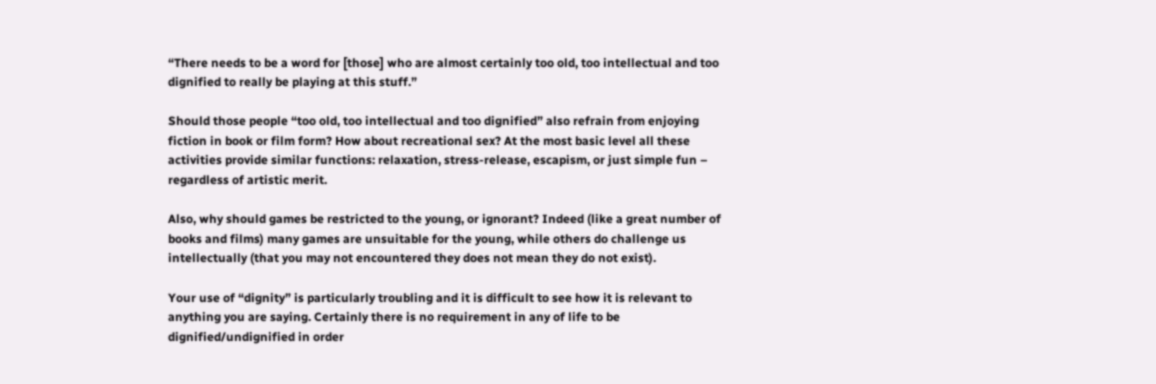“There needs to be a word for [those] who are almost certainly too old, too intellectual and too dignified to really be playing at this stuff.”

Should those people “too old, too intellectual and too dignified” also refrain from enjoying fiction in book or film form? How about recreational sex? At the most basic level all these activities provide similar functions: relaxation, stress-release, escapism, or just simple fun – regardless of artistic merit.

Also, why should games be restricted to the young, or ignorant? Indeed (like a great number of books and films) many games are unsuitable for the young, while others do challenge us intellectually (that you may not encountered they does not mean they do not exist).

Your use of “dignity” is particularly troubling and it is difficult to see how it is relevant to anything you are saying. Certainly there is no requirement in any of life to be dignified/undignified in order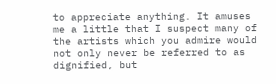to appreciate anything. It amuses me a little that I suspect many of the artists which you admire would not only never be referred to as dignified, but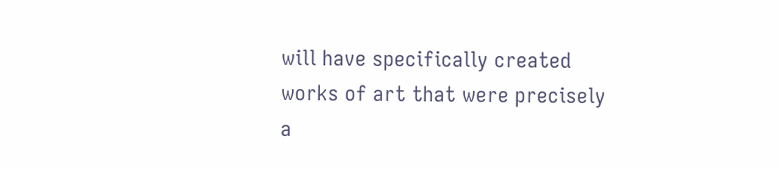will have specifically created works of art that were precisely a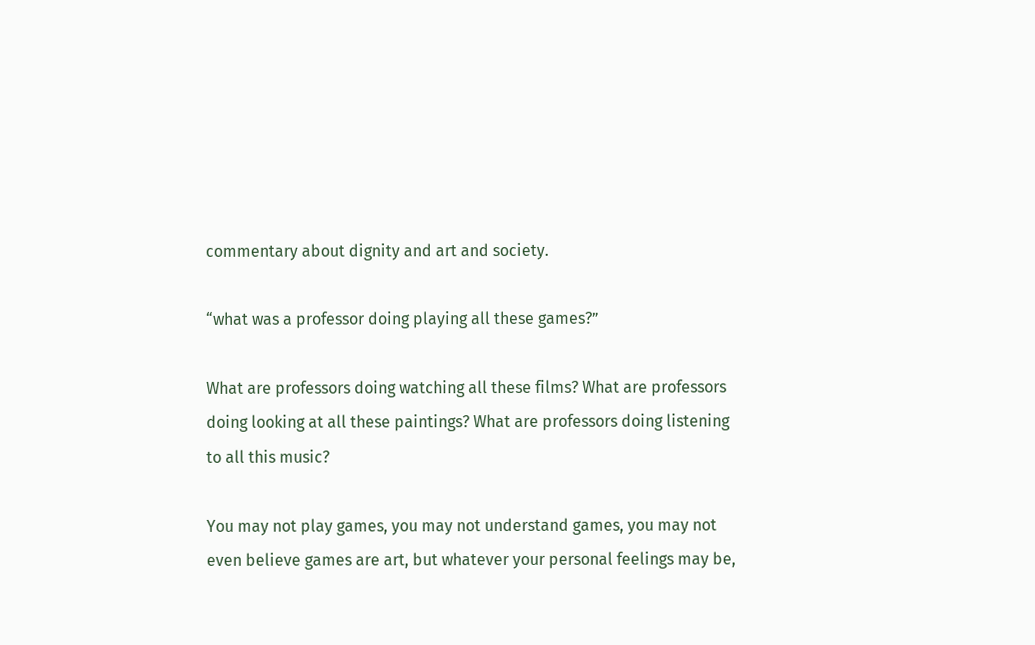commentary about dignity and art and society.

“what was a professor doing playing all these games?”

What are professors doing watching all these films? What are professors doing looking at all these paintings? What are professors doing listening to all this music?

You may not play games, you may not understand games, you may not even believe games are art, but whatever your personal feelings may be,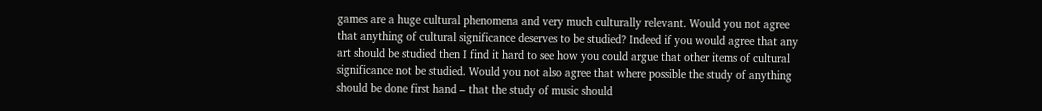games are a huge cultural phenomena and very much culturally relevant. Would you not agree that anything of cultural significance deserves to be studied? Indeed if you would agree that any art should be studied then I find it hard to see how you could argue that other items of cultural significance not be studied. Would you not also agree that where possible the study of anything should be done first hand – that the study of music should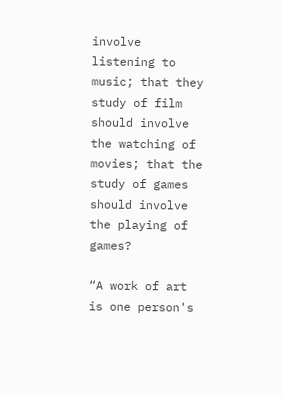involve listening to music; that they study of film should involve the watching of movies; that the study of games should involve the playing of games?

“A work of art is one person's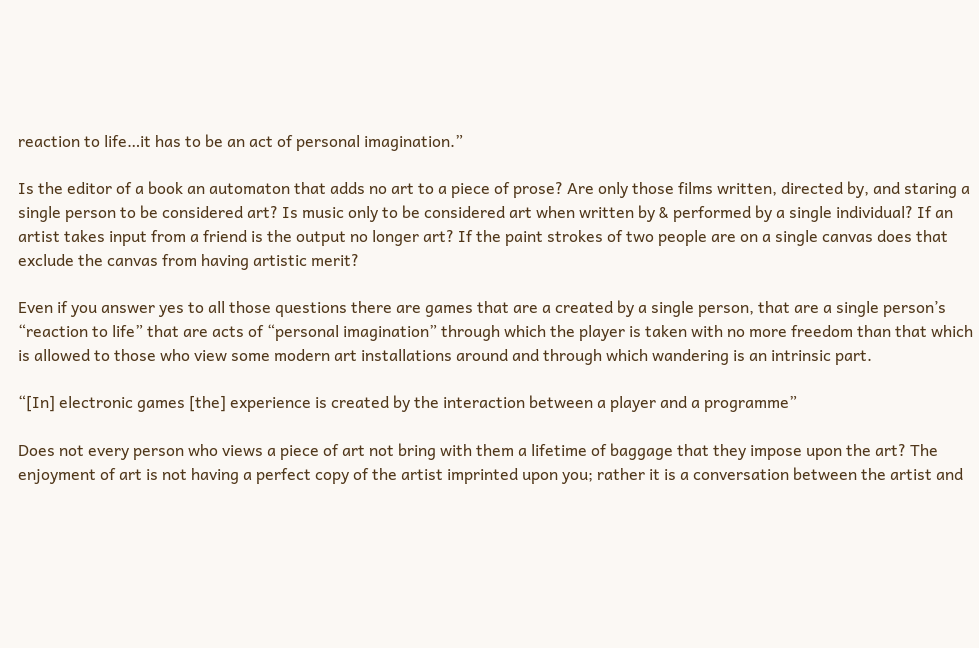reaction to life…it has to be an act of personal imagination.”

Is the editor of a book an automaton that adds no art to a piece of prose? Are only those films written, directed by, and staring a single person to be considered art? Is music only to be considered art when written by & performed by a single individual? If an artist takes input from a friend is the output no longer art? If the paint strokes of two people are on a single canvas does that exclude the canvas from having artistic merit?

Even if you answer yes to all those questions there are games that are a created by a single person, that are a single person’s “reaction to life” that are acts of “personal imagination” through which the player is taken with no more freedom than that which is allowed to those who view some modern art installations around and through which wandering is an intrinsic part.

“[In] electronic games [the] experience is created by the interaction between a player and a programme”

Does not every person who views a piece of art not bring with them a lifetime of baggage that they impose upon the art? The enjoyment of art is not having a perfect copy of the artist imprinted upon you; rather it is a conversation between the artist and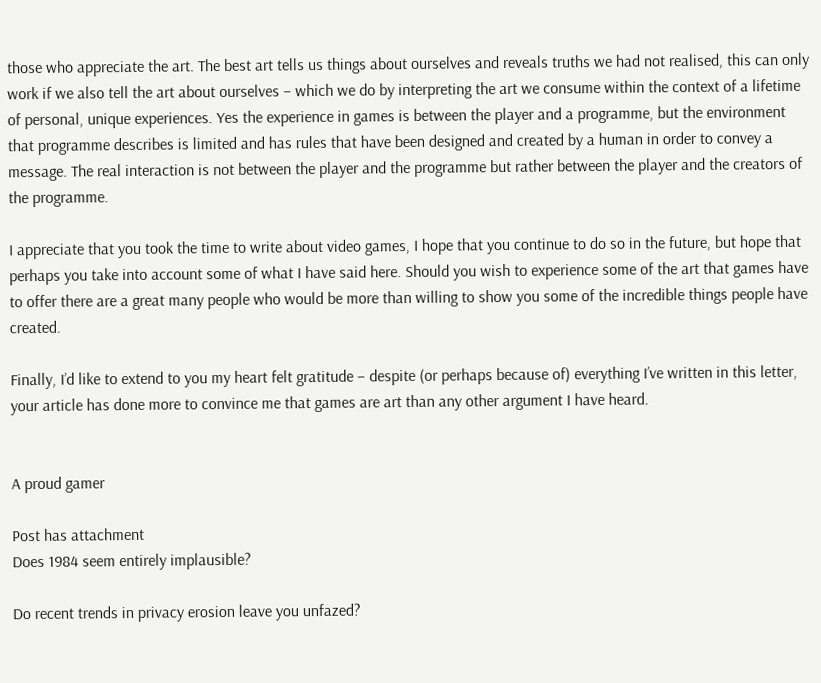those who appreciate the art. The best art tells us things about ourselves and reveals truths we had not realised, this can only work if we also tell the art about ourselves – which we do by interpreting the art we consume within the context of a lifetime of personal, unique experiences. Yes the experience in games is between the player and a programme, but the environment that programme describes is limited and has rules that have been designed and created by a human in order to convey a message. The real interaction is not between the player and the programme but rather between the player and the creators of the programme.

I appreciate that you took the time to write about video games, I hope that you continue to do so in the future, but hope that perhaps you take into account some of what I have said here. Should you wish to experience some of the art that games have to offer there are a great many people who would be more than willing to show you some of the incredible things people have created.

Finally, I’d like to extend to you my heart felt gratitude – despite (or perhaps because of) everything I’ve written in this letter, your article has done more to convince me that games are art than any other argument I have heard.


A proud gamer

Post has attachment
Does 1984 seem entirely implausible?

Do recent trends in privacy erosion leave you unfazed?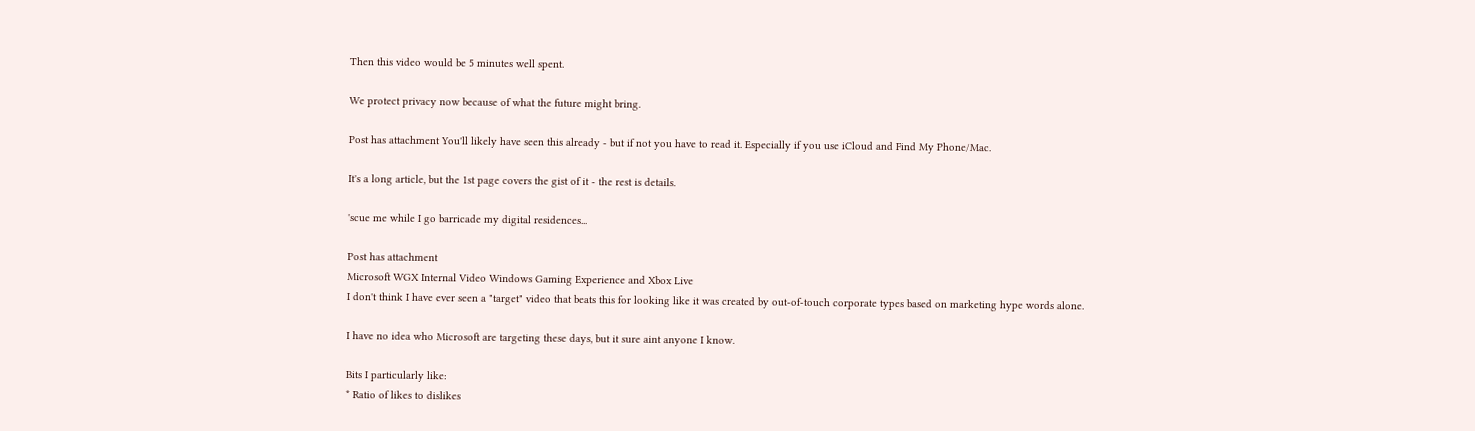Then this video would be 5 minutes well spent.

We protect privacy now because of what the future might bring.

Post has attachment You'll likely have seen this already - but if not you have to read it. Especially if you use iCloud and Find My Phone/Mac.

It's a long article, but the 1st page covers the gist of it - the rest is details.

'scue me while I go barricade my digital residences...

Post has attachment
Microsoft WGX Internal Video Windows Gaming Experience and Xbox Live
I don't think I have ever seen a "target" video that beats this for looking like it was created by out-of-touch corporate types based on marketing hype words alone.

I have no idea who Microsoft are targeting these days, but it sure aint anyone I know.

Bits I particularly like:
* Ratio of likes to dislikes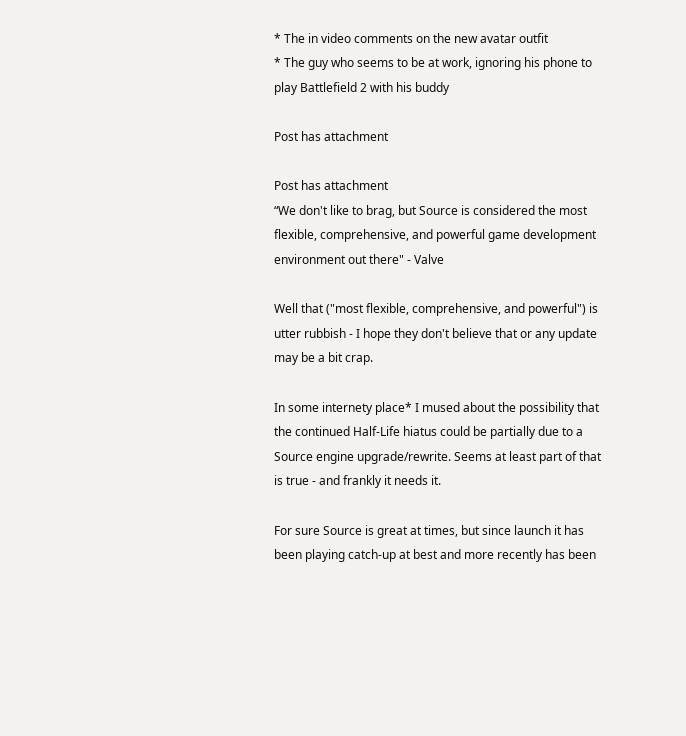* The in video comments on the new avatar outfit
* The guy who seems to be at work, ignoring his phone to play Battlefield 2 with his buddy

Post has attachment

Post has attachment
“We don't like to brag, but Source is considered the most flexible, comprehensive, and powerful game development environment out there" - Valve

Well that ("most flexible, comprehensive, and powerful") is utter rubbish - I hope they don't believe that or any update may be a bit crap.

In some internety place* I mused about the possibility that the continued Half-Life hiatus could be partially due to a Source engine upgrade/rewrite. Seems at least part of that is true - and frankly it needs it.

For sure Source is great at times, but since launch it has been playing catch-up at best and more recently has been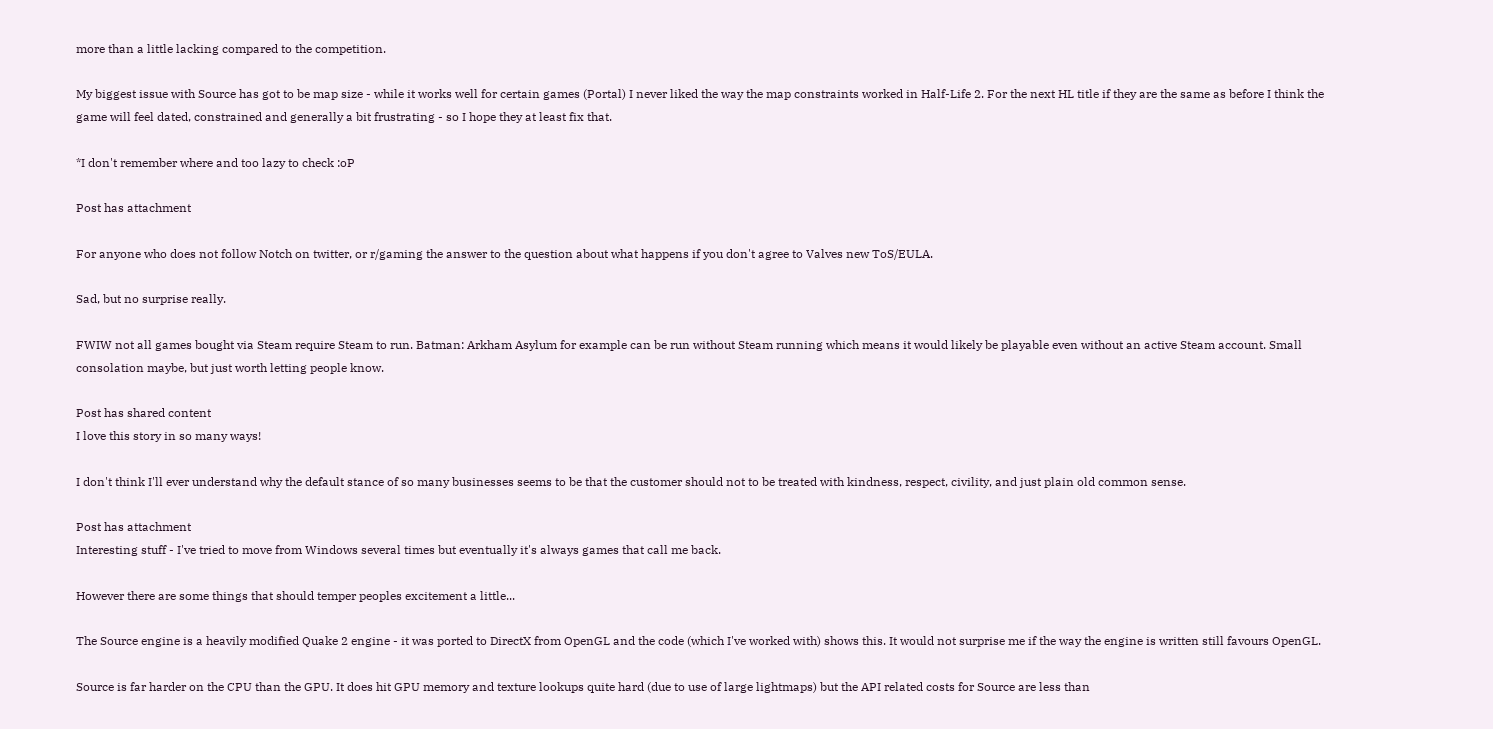more than a little lacking compared to the competition.

My biggest issue with Source has got to be map size - while it works well for certain games (Portal) I never liked the way the map constraints worked in Half-Life 2. For the next HL title if they are the same as before I think the game will feel dated, constrained and generally a bit frustrating - so I hope they at least fix that.

*I don't remember where and too lazy to check :oP

Post has attachment

For anyone who does not follow Notch on twitter, or r/gaming the answer to the question about what happens if you don't agree to Valves new ToS/EULA.

Sad, but no surprise really.

FWIW not all games bought via Steam require Steam to run. Batman: Arkham Asylum for example can be run without Steam running which means it would likely be playable even without an active Steam account. Small consolation maybe, but just worth letting people know.

Post has shared content
I love this story in so many ways!

I don't think I'll ever understand why the default stance of so many businesses seems to be that the customer should not to be treated with kindness, respect, civility, and just plain old common sense.

Post has attachment
Interesting stuff - I've tried to move from Windows several times but eventually it's always games that call me back.

However there are some things that should temper peoples excitement a little...

The Source engine is a heavily modified Quake 2 engine - it was ported to DirectX from OpenGL and the code (which I've worked with) shows this. It would not surprise me if the way the engine is written still favours OpenGL.

Source is far harder on the CPU than the GPU. It does hit GPU memory and texture lookups quite hard (due to use of large lightmaps) but the API related costs for Source are less than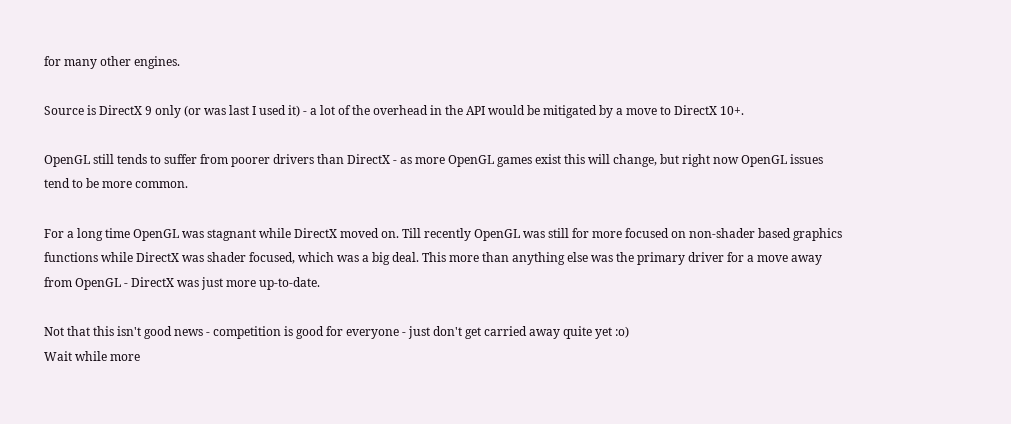for many other engines.

Source is DirectX 9 only (or was last I used it) - a lot of the overhead in the API would be mitigated by a move to DirectX 10+.

OpenGL still tends to suffer from poorer drivers than DirectX - as more OpenGL games exist this will change, but right now OpenGL issues tend to be more common.

For a long time OpenGL was stagnant while DirectX moved on. Till recently OpenGL was still for more focused on non-shader based graphics functions while DirectX was shader focused, which was a big deal. This more than anything else was the primary driver for a move away from OpenGL - DirectX was just more up-to-date.

Not that this isn't good news - competition is good for everyone - just don't get carried away quite yet :o)
Wait while more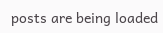posts are being loaded